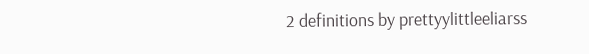2 definitions by prettyylittleeliarss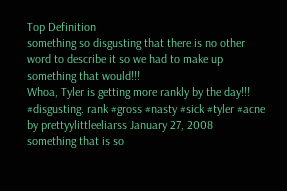Top Definition
something so disgusting that there is no other word to describe it so we had to make up something that would!!!
Whoa, Tyler is getting more rankly by the day!!!
#disgusting. rank #gross #nasty #sick #tyler #acne
by prettyylittleeliarss January 27, 2008
something that is so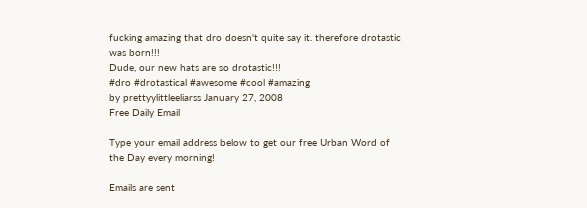fucking amazing that dro doesn't quite say it. therefore drotastic was born!!!
Dude, our new hats are so drotastic!!!
#dro #drotastical #awesome #cool #amazing
by prettyylittleeliarss January 27, 2008
Free Daily Email

Type your email address below to get our free Urban Word of the Day every morning!

Emails are sent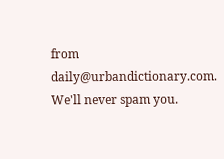from daily@urbandictionary.com. We'll never spam you.